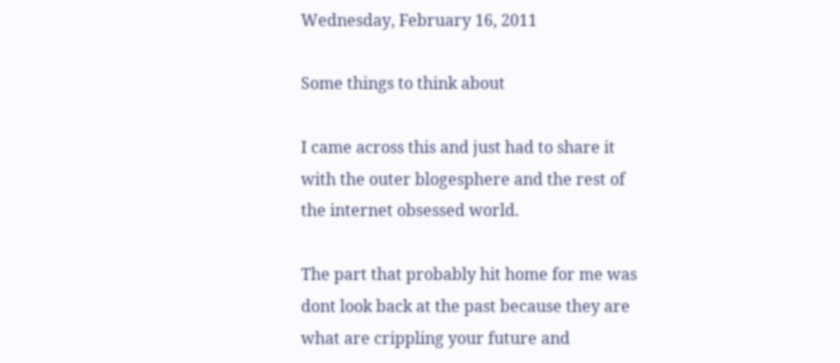Wednesday, February 16, 2011

Some things to think about

I came across this and just had to share it with the outer blogesphere and the rest of the internet obsessed world.

The part that probably hit home for me was dont look back at the past because they are what are crippling your future and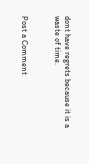dont have regrets because it is a waste of time.


Post a Comment